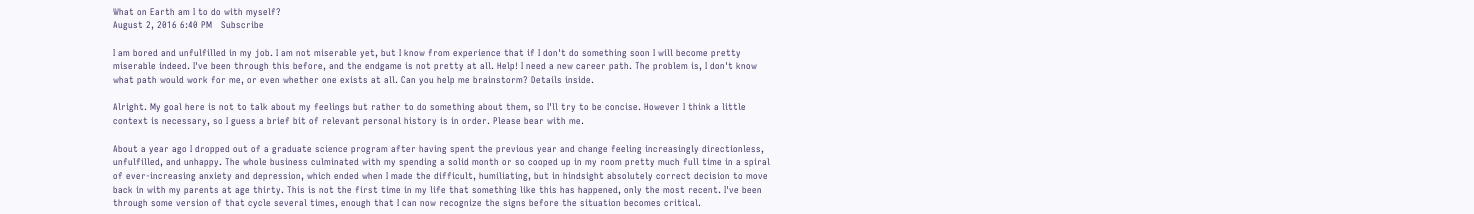What on Earth am I to do with myself?
August 2, 2016 6:40 PM   Subscribe

I am bored and unfulfilled in my job. I am not miserable yet, but I know from experience that if I don't do something soon I will become pretty miserable indeed. I've been through this before, and the endgame is not pretty at all. Help! I need a new career path. The problem is, I don't know what path would work for me, or even whether one exists at all. Can you help me brainstorm? Details inside.

Alright. My goal here is not to talk about my feelings but rather to do something about them, so I'll try to be concise. However I think a little context is necessary, so I guess a brief bit of relevant personal history is in order. Please bear with me.

About a year ago I dropped out of a graduate science program after having spent the previous year and change feeling increasingly directionless, unfulfilled, and unhappy. The whole business culminated with my spending a solid month or so cooped up in my room pretty much full time in a spiral of ever-increasing anxiety and depression, which ended when I made the difficult, humiliating, but in hindsight absolutely correct decision to move back in with my parents at age thirty. This is not the first time in my life that something like this has happened, only the most recent. I've been through some version of that cycle several times, enough that I can now recognize the signs before the situation becomes critical.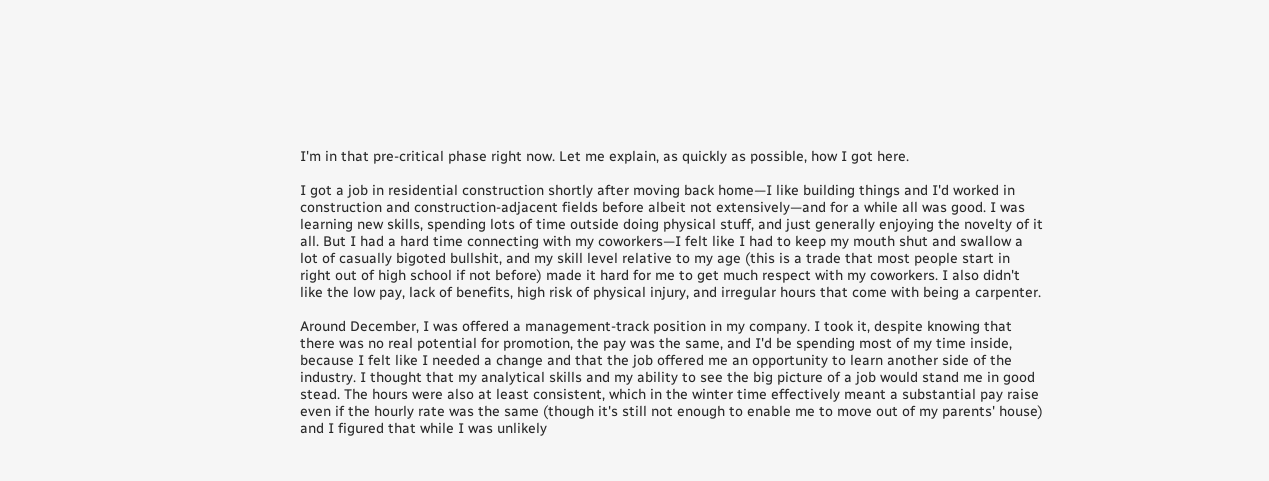I'm in that pre-critical phase right now. Let me explain, as quickly as possible, how I got here.

I got a job in residential construction shortly after moving back home—I like building things and I'd worked in construction and construction-adjacent fields before albeit not extensively—and for a while all was good. I was learning new skills, spending lots of time outside doing physical stuff, and just generally enjoying the novelty of it all. But I had a hard time connecting with my coworkers—I felt like I had to keep my mouth shut and swallow a lot of casually bigoted bullshit, and my skill level relative to my age (this is a trade that most people start in right out of high school if not before) made it hard for me to get much respect with my coworkers. I also didn't like the low pay, lack of benefits, high risk of physical injury, and irregular hours that come with being a carpenter.

Around December, I was offered a management-track position in my company. I took it, despite knowing that there was no real potential for promotion, the pay was the same, and I'd be spending most of my time inside, because I felt like I needed a change and that the job offered me an opportunity to learn another side of the industry. I thought that my analytical skills and my ability to see the big picture of a job would stand me in good stead. The hours were also at least consistent, which in the winter time effectively meant a substantial pay raise even if the hourly rate was the same (though it's still not enough to enable me to move out of my parents' house) and I figured that while I was unlikely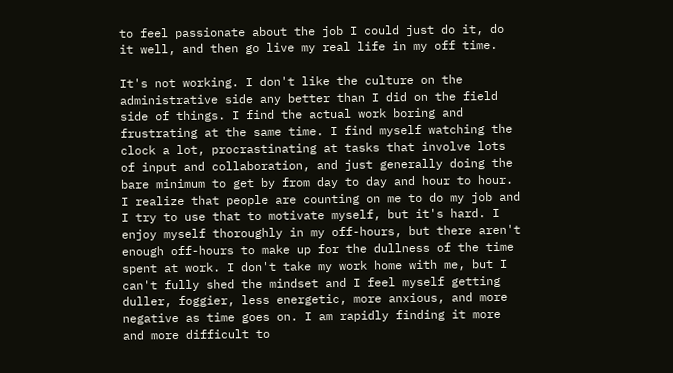to feel passionate about the job I could just do it, do it well, and then go live my real life in my off time.

It's not working. I don't like the culture on the administrative side any better than I did on the field side of things. I find the actual work boring and frustrating at the same time. I find myself watching the clock a lot, procrastinating at tasks that involve lots of input and collaboration, and just generally doing the bare minimum to get by from day to day and hour to hour. I realize that people are counting on me to do my job and I try to use that to motivate myself, but it's hard. I enjoy myself thoroughly in my off-hours, but there aren't enough off-hours to make up for the dullness of the time spent at work. I don't take my work home with me, but I can't fully shed the mindset and I feel myself getting duller, foggier, less energetic, more anxious, and more negative as time goes on. I am rapidly finding it more and more difficult to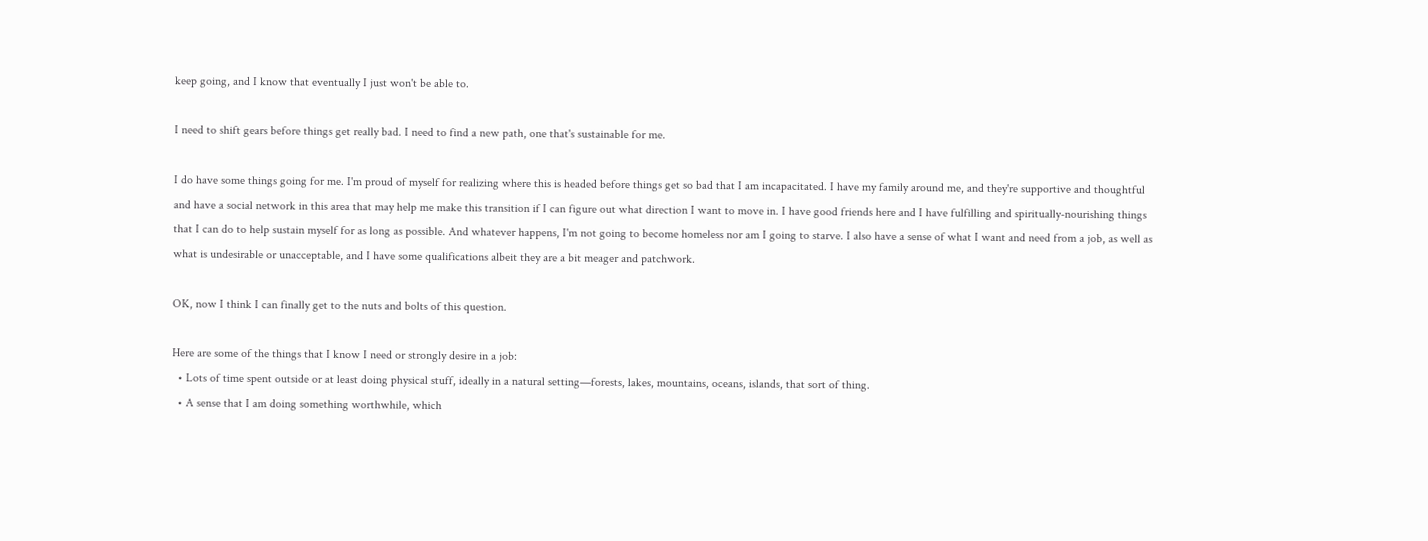keep going, and I know that eventually I just won't be able to.

I need to shift gears before things get really bad. I need to find a new path, one that's sustainable for me.

I do have some things going for me. I'm proud of myself for realizing where this is headed before things get so bad that I am incapacitated. I have my family around me, and they're supportive and thoughtful and have a social network in this area that may help me make this transition if I can figure out what direction I want to move in. I have good friends here and I have fulfilling and spiritually-nourishing things that I can do to help sustain myself for as long as possible. And whatever happens, I'm not going to become homeless nor am I going to starve. I also have a sense of what I want and need from a job, as well as what is undesirable or unacceptable, and I have some qualifications albeit they are a bit meager and patchwork.

OK, now I think I can finally get to the nuts and bolts of this question.

Here are some of the things that I know I need or strongly desire in a job:
  • Lots of time spent outside or at least doing physical stuff, ideally in a natural setting—forests, lakes, mountains, oceans, islands, that sort of thing.
  • A sense that I am doing something worthwhile, which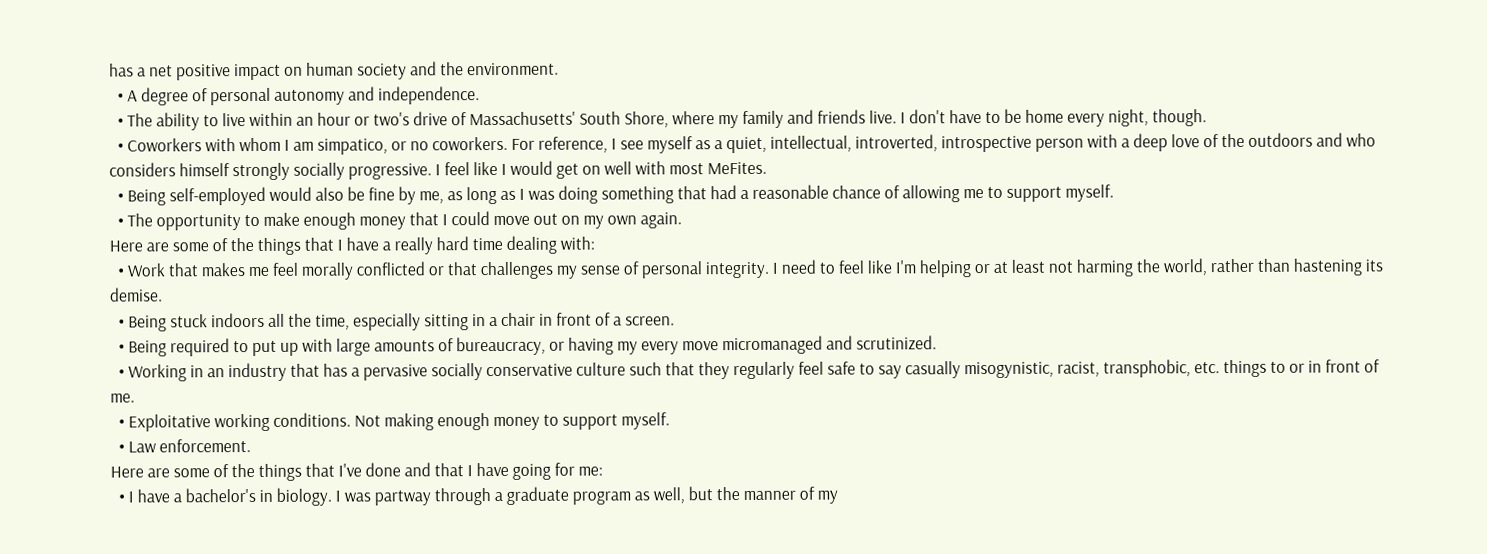has a net positive impact on human society and the environment.
  • A degree of personal autonomy and independence.
  • The ability to live within an hour or two's drive of Massachusetts' South Shore, where my family and friends live. I don't have to be home every night, though.
  • Coworkers with whom I am simpatico, or no coworkers. For reference, I see myself as a quiet, intellectual, introverted, introspective person with a deep love of the outdoors and who considers himself strongly socially progressive. I feel like I would get on well with most MeFites.
  • Being self-employed would also be fine by me, as long as I was doing something that had a reasonable chance of allowing me to support myself.
  • The opportunity to make enough money that I could move out on my own again.
Here are some of the things that I have a really hard time dealing with:
  • Work that makes me feel morally conflicted or that challenges my sense of personal integrity. I need to feel like I'm helping or at least not harming the world, rather than hastening its demise.
  • Being stuck indoors all the time, especially sitting in a chair in front of a screen.
  • Being required to put up with large amounts of bureaucracy, or having my every move micromanaged and scrutinized.
  • Working in an industry that has a pervasive socially conservative culture such that they regularly feel safe to say casually misogynistic, racist, transphobic, etc. things to or in front of me.
  • Exploitative working conditions. Not making enough money to support myself.
  • Law enforcement.
Here are some of the things that I've done and that I have going for me:
  • I have a bachelor's in biology. I was partway through a graduate program as well, but the manner of my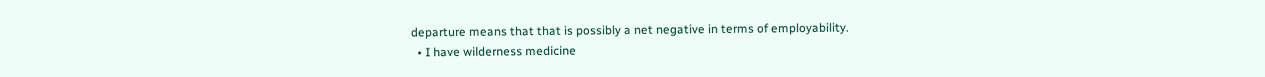departure means that that is possibly a net negative in terms of employability.
  • I have wilderness medicine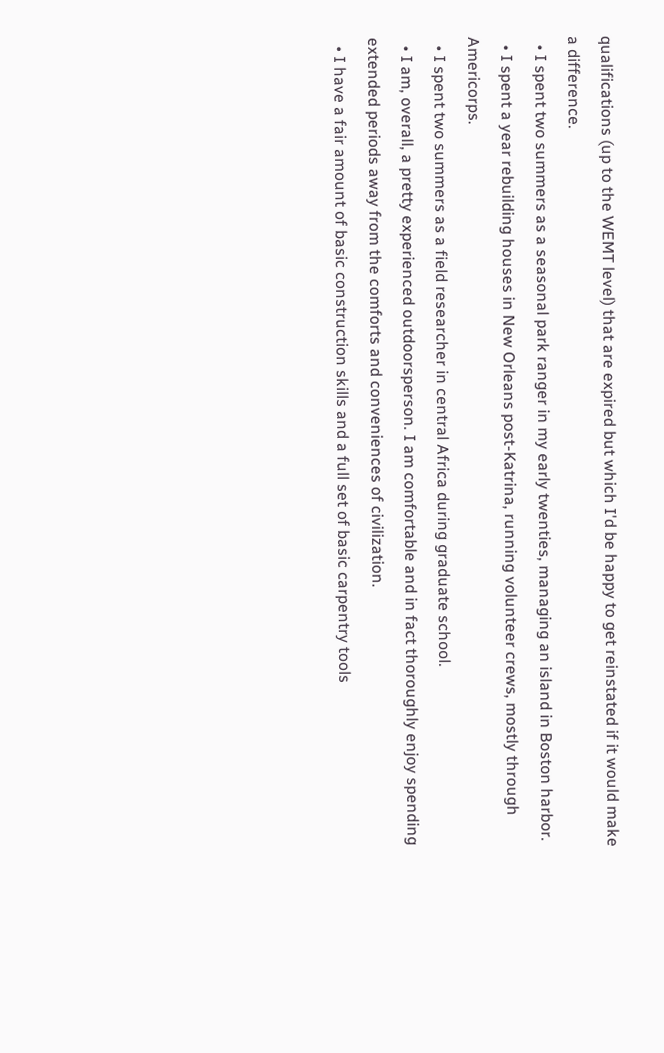qualifications (up to the WEMT level) that are expired but which I'd be happy to get reinstated if it would make a difference.
  • I spent two summers as a seasonal park ranger in my early twenties, managing an island in Boston harbor.
  • I spent a year rebuilding houses in New Orleans post-Katrina, running volunteer crews, mostly through Americorps.
  • I spent two summers as a field researcher in central Africa during graduate school.
  • I am, overall, a pretty experienced outdoorsperson. I am comfortable and in fact thoroughly enjoy spending extended periods away from the comforts and conveniences of civilization.
  • I have a fair amount of basic construction skills and a full set of basic carpentry tools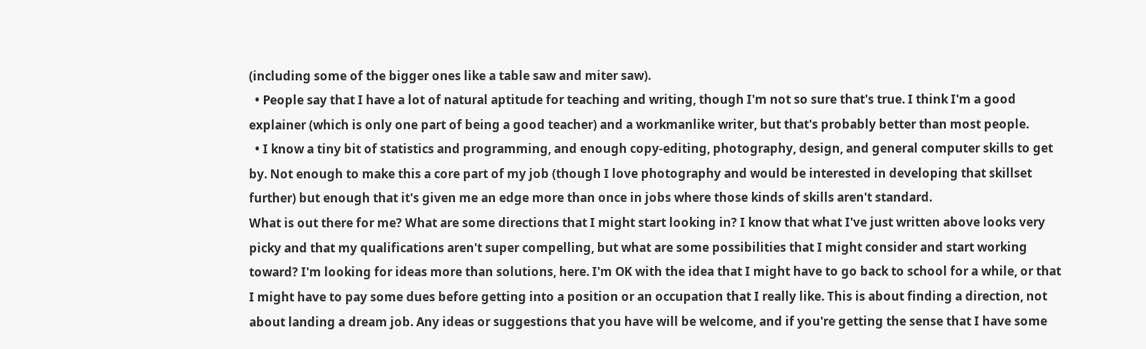(including some of the bigger ones like a table saw and miter saw).
  • People say that I have a lot of natural aptitude for teaching and writing, though I'm not so sure that's true. I think I'm a good explainer (which is only one part of being a good teacher) and a workmanlike writer, but that's probably better than most people.
  • I know a tiny bit of statistics and programming, and enough copy-editing, photography, design, and general computer skills to get by. Not enough to make this a core part of my job (though I love photography and would be interested in developing that skillset further) but enough that it's given me an edge more than once in jobs where those kinds of skills aren't standard.
What is out there for me? What are some directions that I might start looking in? I know that what I've just written above looks very picky and that my qualifications aren't super compelling, but what are some possibilities that I might consider and start working toward? I'm looking for ideas more than solutions, here. I'm OK with the idea that I might have to go back to school for a while, or that I might have to pay some dues before getting into a position or an occupation that I really like. This is about finding a direction, not about landing a dream job. Any ideas or suggestions that you have will be welcome, and if you're getting the sense that I have some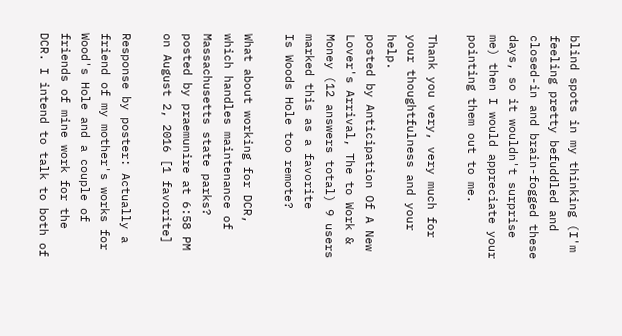blind spots in my thinking (I'm feeling pretty befuddled and closed-in and brain-fogged these days, so it wouldn't surprise me) then I would appreciate your pointing them out to me.

Thank you very, very much for your thoughtfulness and your help.
posted by Anticipation Of A New Lover's Arrival, The to Work & Money (12 answers total) 9 users marked this as a favorite
Is Woods Hole too remote?

What about working for DCR, which handles maintenance of Massachusetts state parks?
posted by praemunire at 6:58 PM on August 2, 2016 [1 favorite]

Response by poster: Actually a friend of my mother's works for Wood's Hole and a couple of friends of mine work for the DCR. I intend to talk to both of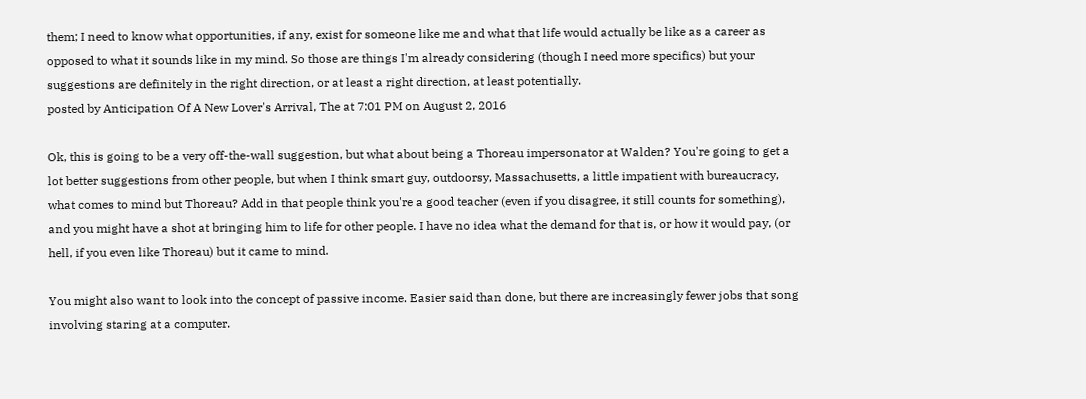them; I need to know what opportunities, if any, exist for someone like me and what that life would actually be like as a career as opposed to what it sounds like in my mind. So those are things I'm already considering (though I need more specifics) but your suggestions are definitely in the right direction, or at least a right direction, at least potentially.
posted by Anticipation Of A New Lover's Arrival, The at 7:01 PM on August 2, 2016

Ok, this is going to be a very off-the-wall suggestion, but what about being a Thoreau impersonator at Walden? You're going to get a lot better suggestions from other people, but when I think smart guy, outdoorsy, Massachusetts, a little impatient with bureaucracy, what comes to mind but Thoreau? Add in that people think you're a good teacher (even if you disagree, it still counts for something), and you might have a shot at bringing him to life for other people. I have no idea what the demand for that is, or how it would pay, (or hell, if you even like Thoreau) but it came to mind.

You might also want to look into the concept of passive income. Easier said than done, but there are increasingly fewer jobs that song involving staring at a computer.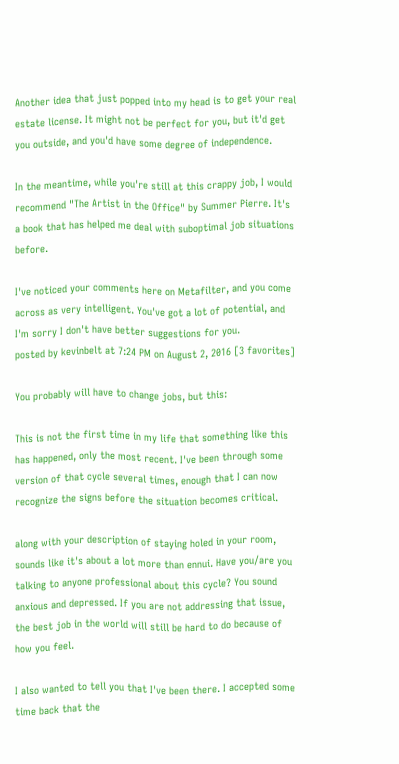Another idea that just popped into my head is to get your real estate license. It might not be perfect for you, but it'd get you outside, and you'd have some degree of independence.

In the meantime, while you're still at this crappy job, I would recommend "The Artist in the Office" by Summer Pierre. It's a book that has helped me deal with suboptimal job situations before.

I've noticed your comments here on Metafilter, and you come across as very intelligent. You've got a lot of potential, and I'm sorry I don't have better suggestions for you.
posted by kevinbelt at 7:24 PM on August 2, 2016 [3 favorites]

You probably will have to change jobs, but this:

This is not the first time in my life that something like this has happened, only the most recent. I've been through some version of that cycle several times, enough that I can now recognize the signs before the situation becomes critical.

along with your description of staying holed in your room, sounds like it's about a lot more than ennui. Have you/are you talking to anyone professional about this cycle? You sound anxious and depressed. If you are not addressing that issue, the best job in the world will still be hard to do because of how you feel.

I also wanted to tell you that I've been there. I accepted some time back that the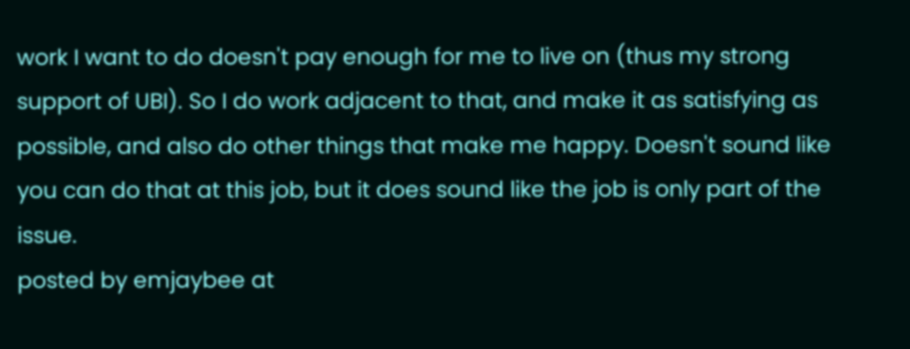work I want to do doesn't pay enough for me to live on (thus my strong support of UBI). So I do work adjacent to that, and make it as satisfying as possible, and also do other things that make me happy. Doesn't sound like you can do that at this job, but it does sound like the job is only part of the issue.
posted by emjaybee at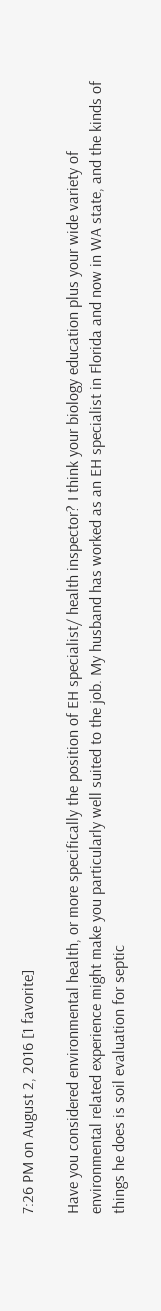7:26 PM on August 2, 2016 [1 favorite]

Have you considered environmental health, or more specifically the position of EH specialist/ health inspector? I think your biology education plus your wide variety of environmental related experience might make you particularly well suited to the job. My husband has worked as an EH specialist in Florida and now in WA state, and the kinds of things he does is soil evaluation for septic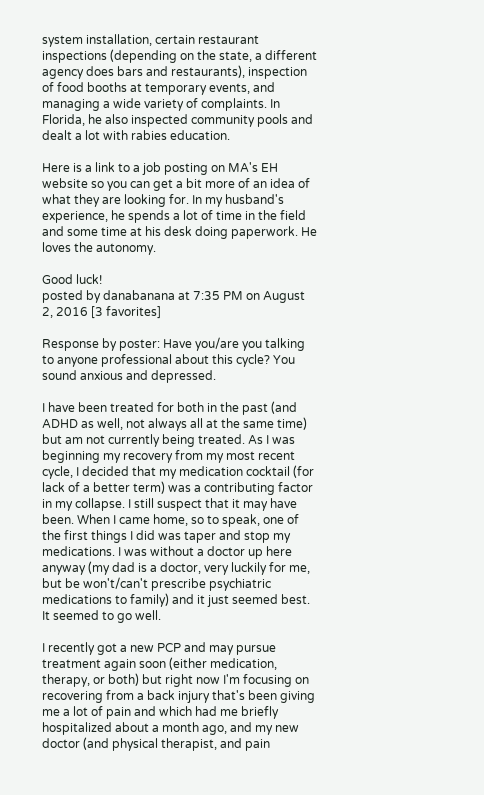system installation, certain restaurant inspections (depending on the state, a different agency does bars and restaurants), inspection of food booths at temporary events, and managing a wide variety of complaints. In Florida, he also inspected community pools and dealt a lot with rabies education.

Here is a link to a job posting on MA's EH website so you can get a bit more of an idea of what they are looking for. In my husband's experience, he spends a lot of time in the field and some time at his desk doing paperwork. He loves the autonomy.

Good luck!
posted by danabanana at 7:35 PM on August 2, 2016 [3 favorites]

Response by poster: Have you/are you talking to anyone professional about this cycle? You sound anxious and depressed.

I have been treated for both in the past (and ADHD as well, not always all at the same time) but am not currently being treated. As I was beginning my recovery from my most recent cycle, I decided that my medication cocktail (for lack of a better term) was a contributing factor in my collapse. I still suspect that it may have been. When I came home, so to speak, one of the first things I did was taper and stop my medications. I was without a doctor up here anyway (my dad is a doctor, very luckily for me, but be won't/can't prescribe psychiatric medications to family) and it just seemed best. It seemed to go well.

I recently got a new PCP and may pursue treatment again soon (either medication, therapy, or both) but right now I'm focusing on recovering from a back injury that's been giving me a lot of pain and which had me briefly hospitalized about a month ago, and my new doctor (and physical therapist, and pain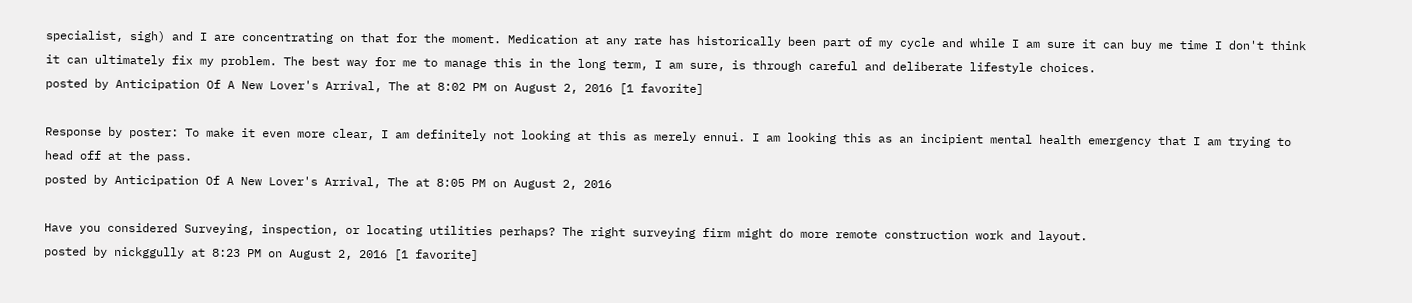specialist, sigh) and I are concentrating on that for the moment. Medication at any rate has historically been part of my cycle and while I am sure it can buy me time I don't think it can ultimately fix my problem. The best way for me to manage this in the long term, I am sure, is through careful and deliberate lifestyle choices.
posted by Anticipation Of A New Lover's Arrival, The at 8:02 PM on August 2, 2016 [1 favorite]

Response by poster: To make it even more clear, I am definitely not looking at this as merely ennui. I am looking this as an incipient mental health emergency that I am trying to head off at the pass.
posted by Anticipation Of A New Lover's Arrival, The at 8:05 PM on August 2, 2016

Have you considered Surveying, inspection, or locating utilities perhaps? The right surveying firm might do more remote construction work and layout.
posted by nickggully at 8:23 PM on August 2, 2016 [1 favorite]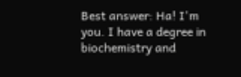Best answer: Ha! I'm you. I have a degree in biochemistry and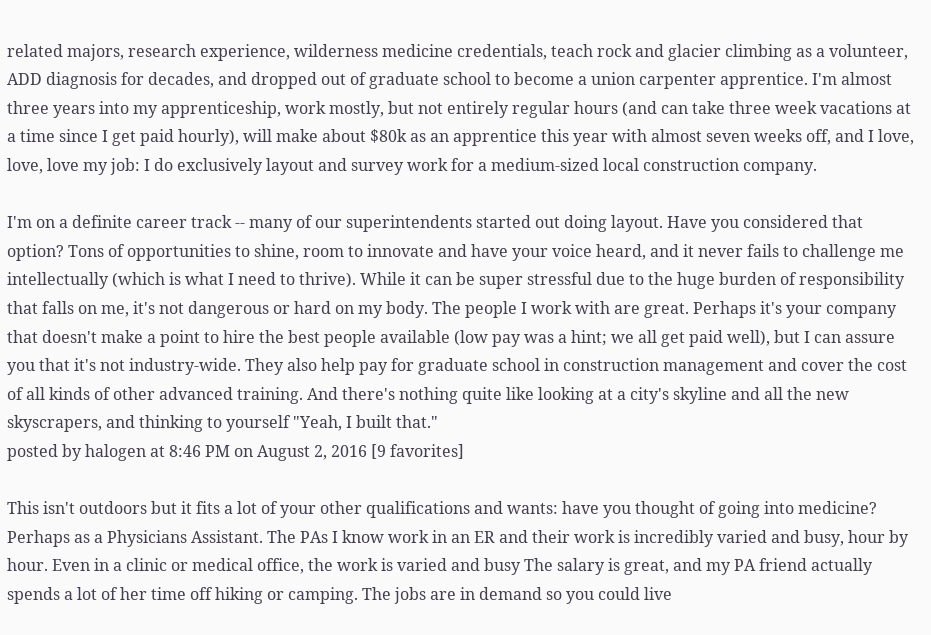related majors, research experience, wilderness medicine credentials, teach rock and glacier climbing as a volunteer, ADD diagnosis for decades, and dropped out of graduate school to become a union carpenter apprentice. I'm almost three years into my apprenticeship, work mostly, but not entirely regular hours (and can take three week vacations at a time since I get paid hourly), will make about $80k as an apprentice this year with almost seven weeks off, and I love, love, love my job: I do exclusively layout and survey work for a medium-sized local construction company.

I'm on a definite career track -- many of our superintendents started out doing layout. Have you considered that option? Tons of opportunities to shine, room to innovate and have your voice heard, and it never fails to challenge me intellectually (which is what I need to thrive). While it can be super stressful due to the huge burden of responsibility that falls on me, it's not dangerous or hard on my body. The people I work with are great. Perhaps it's your company that doesn't make a point to hire the best people available (low pay was a hint; we all get paid well), but I can assure you that it's not industry-wide. They also help pay for graduate school in construction management and cover the cost of all kinds of other advanced training. And there's nothing quite like looking at a city's skyline and all the new skyscrapers, and thinking to yourself "Yeah, I built that."
posted by halogen at 8:46 PM on August 2, 2016 [9 favorites]

This isn't outdoors but it fits a lot of your other qualifications and wants: have you thought of going into medicine? Perhaps as a Physicians Assistant. The PAs I know work in an ER and their work is incredibly varied and busy, hour by hour. Even in a clinic or medical office, the work is varied and busy The salary is great, and my PA friend actually spends a lot of her time off hiking or camping. The jobs are in demand so you could live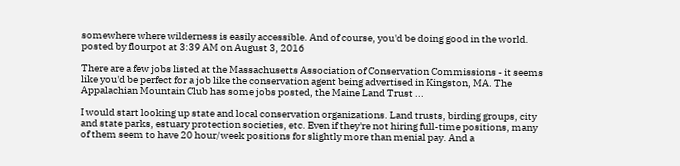somewhere where wilderness is easily accessible. And of course, you'd be doing good in the world.
posted by flourpot at 3:39 AM on August 3, 2016

There are a few jobs listed at the Massachusetts Association of Conservation Commissions - it seems like you'd be perfect for a job like the conservation agent being advertised in Kingston, MA. The Appalachian Mountain Club has some jobs posted, the Maine Land Trust ...

I would start looking up state and local conservation organizations. Land trusts, birding groups, city and state parks, estuary protection societies, etc. Even if they're not hiring full-time positions, many of them seem to have 20 hour/week positions for slightly more than menial pay. And a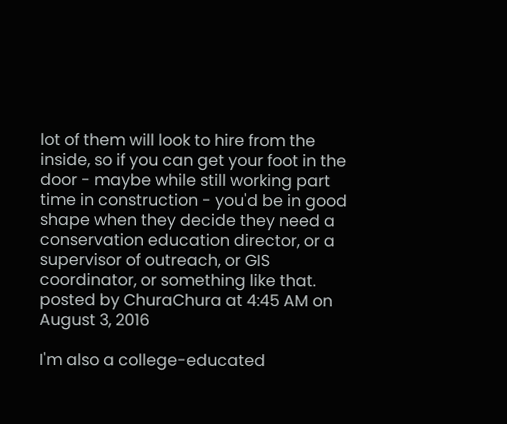lot of them will look to hire from the inside, so if you can get your foot in the door - maybe while still working part time in construction - you'd be in good shape when they decide they need a conservation education director, or a supervisor of outreach, or GIS coordinator, or something like that.
posted by ChuraChura at 4:45 AM on August 3, 2016

I'm also a college-educated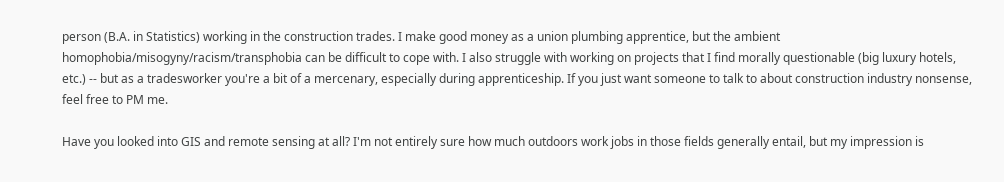person (B.A. in Statistics) working in the construction trades. I make good money as a union plumbing apprentice, but the ambient homophobia/misogyny/racism/transphobia can be difficult to cope with. I also struggle with working on projects that I find morally questionable (big luxury hotels, etc.) -- but as a tradesworker you're a bit of a mercenary, especially during apprenticeship. If you just want someone to talk to about construction industry nonsense, feel free to PM me.

Have you looked into GIS and remote sensing at all? I'm not entirely sure how much outdoors work jobs in those fields generally entail, but my impression is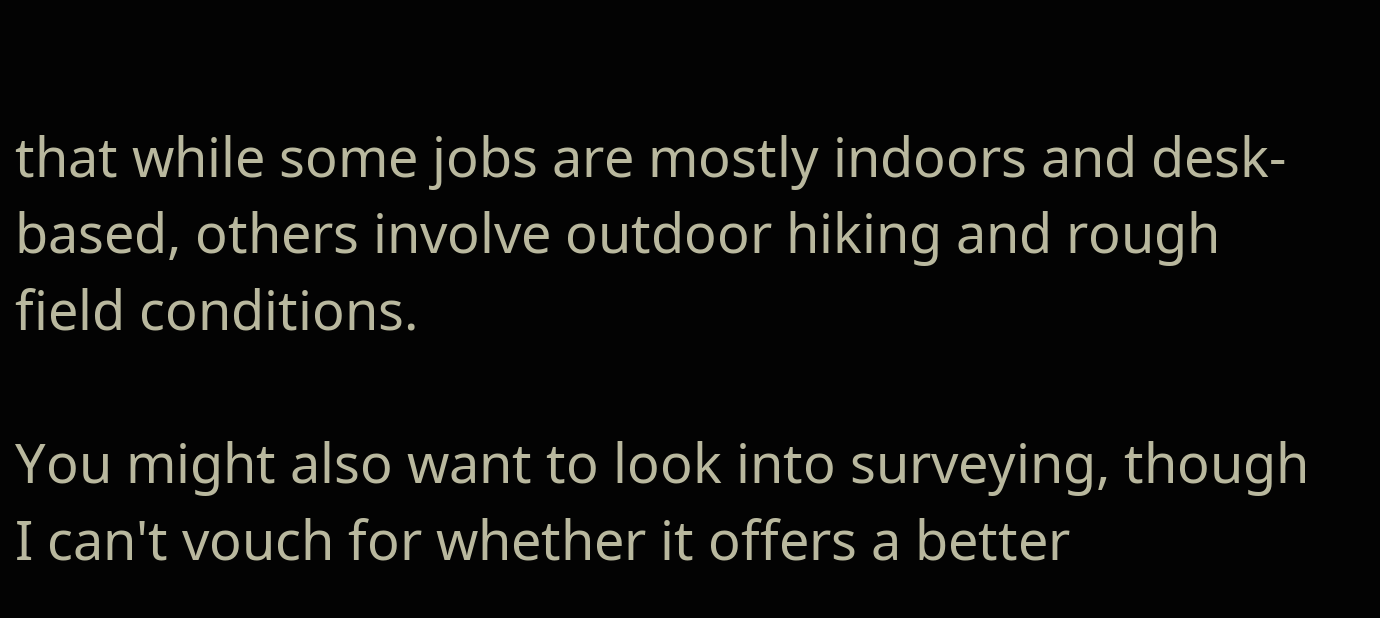that while some jobs are mostly indoors and desk-based, others involve outdoor hiking and rough field conditions.

You might also want to look into surveying, though I can't vouch for whether it offers a better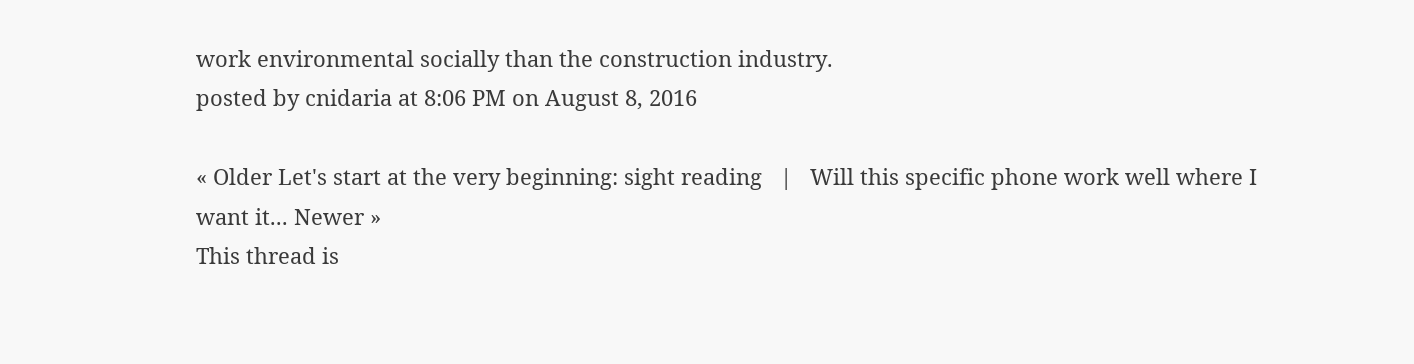work environmental socially than the construction industry.
posted by cnidaria at 8:06 PM on August 8, 2016

« Older Let's start at the very beginning: sight reading   |   Will this specific phone work well where I want it... Newer »
This thread is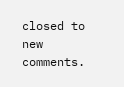closed to new comments.